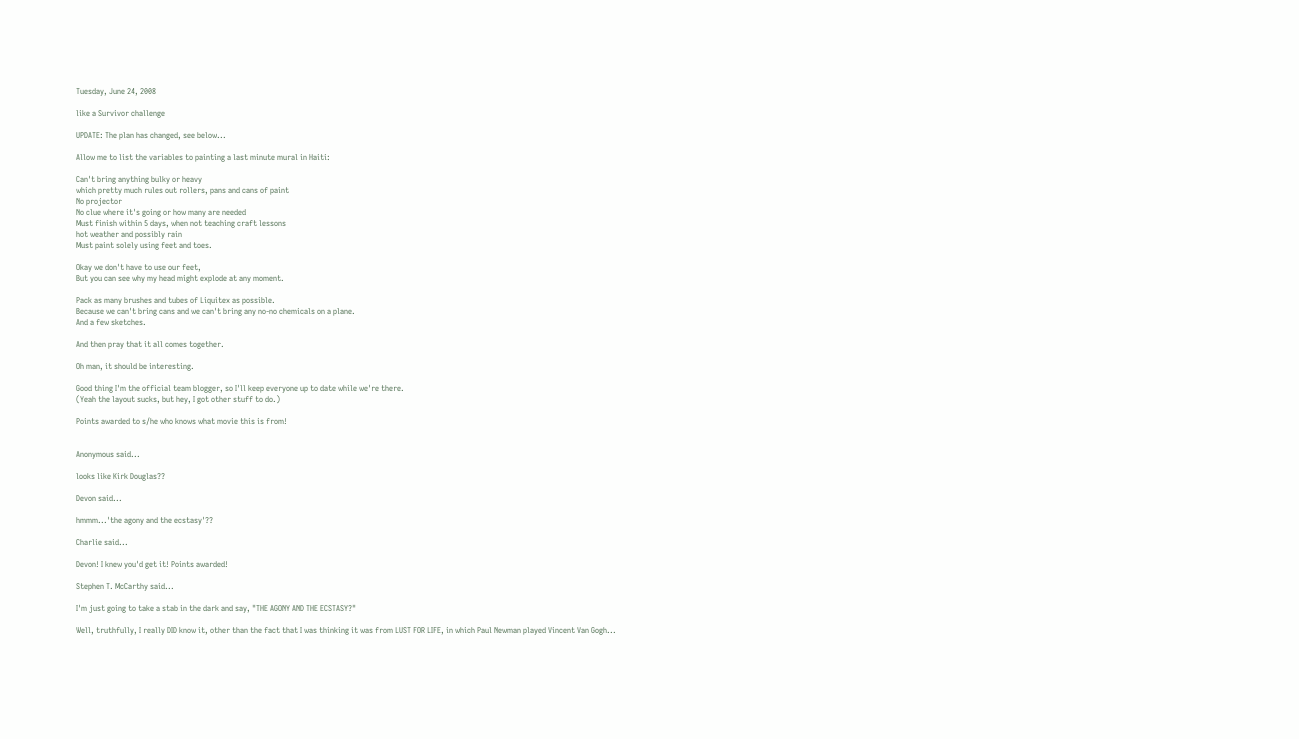Tuesday, June 24, 2008

like a Survivor challenge

UPDATE: The plan has changed, see below...

Allow me to list the variables to painting a last minute mural in Haiti:

Can't bring anything bulky or heavy
which pretty much rules out rollers, pans and cans of paint
No projector
No clue where it's going or how many are needed
Must finish within 5 days, when not teaching craft lessons
hot weather and possibly rain
Must paint solely using feet and toes.

Okay we don't have to use our feet,
But you can see why my head might explode at any moment.

Pack as many brushes and tubes of Liquitex as possible.
Because we can't bring cans and we can't bring any no-no chemicals on a plane.
And a few sketches.

And then pray that it all comes together.

Oh man, it should be interesting.

Good thing I'm the official team blogger, so I'll keep everyone up to date while we're there.
(Yeah the layout sucks, but hey, I got other stuff to do.)

Points awarded to s/he who knows what movie this is from!


Anonymous said...

looks like Kirk Douglas??

Devon said...

hmmm...'the agony and the ecstasy'??

Charlie said...

Devon! I knew you'd get it! Points awarded!

Stephen T. McCarthy said...

I'm just going to take a stab in the dark and say, "THE AGONY AND THE ECSTASY?"

Well, truthfully, I really DID know it, other than the fact that I was thinking it was from LUST FOR LIFE, in which Paul Newman played Vincent Van Gogh...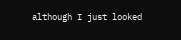although I just looked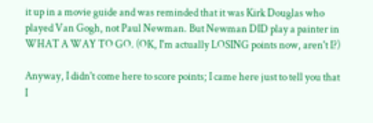it up in a movie guide and was reminded that it was Kirk Douglas who played Van Gogh, not Paul Newman. But Newman DID play a painter in WHAT A WAY TO GO. (OK, I'm actually LOSING points now, aren't I?)

Anyway, I didn't come here to score points; I came here just to tell you that I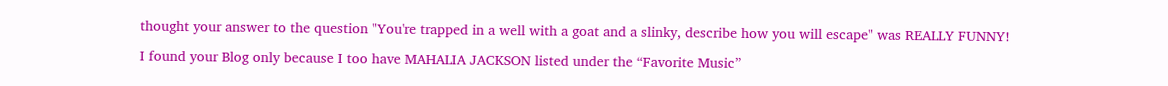thought your answer to the question "You're trapped in a well with a goat and a slinky, describe how you will escape" was REALLY FUNNY!

I found your Blog only because I too have MAHALIA JACKSON listed under the “Favorite Music”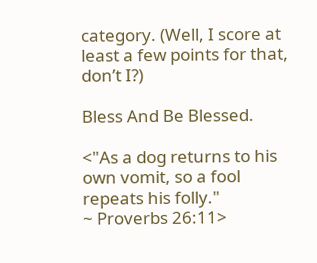category. (Well, I score at least a few points for that, don’t I?)

Bless And Be Blessed.

<"As a dog returns to his own vomit, so a fool repeats his folly."
~ Proverbs 26:11>